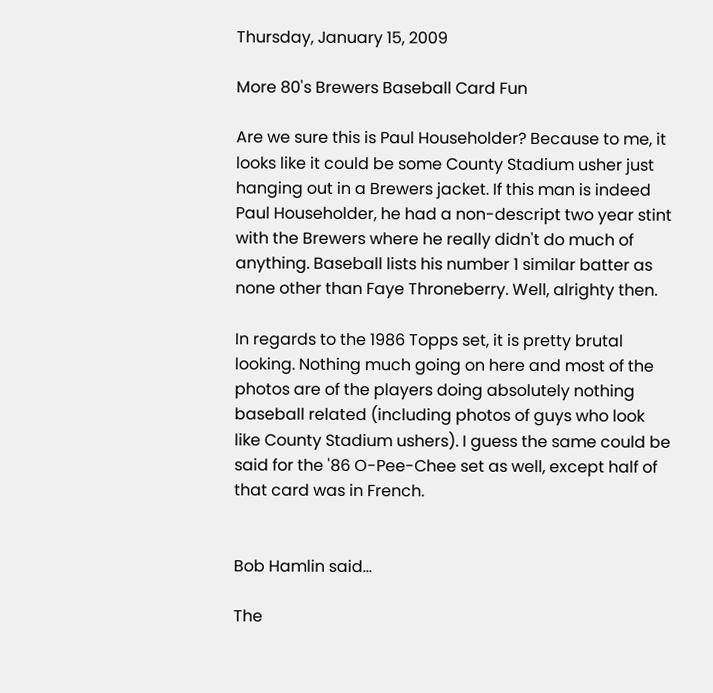Thursday, January 15, 2009

More 80's Brewers Baseball Card Fun

Are we sure this is Paul Householder? Because to me, it looks like it could be some County Stadium usher just hanging out in a Brewers jacket. If this man is indeed Paul Householder, he had a non-descript two year stint with the Brewers where he really didn't do much of anything. Baseball lists his number 1 similar batter as none other than Faye Throneberry. Well, alrighty then.

In regards to the 1986 Topps set, it is pretty brutal looking. Nothing much going on here and most of the photos are of the players doing absolutely nothing baseball related (including photos of guys who look like County Stadium ushers). I guess the same could be said for the '86 O-Pee-Chee set as well, except half of that card was in French.


Bob Hamlin said...

The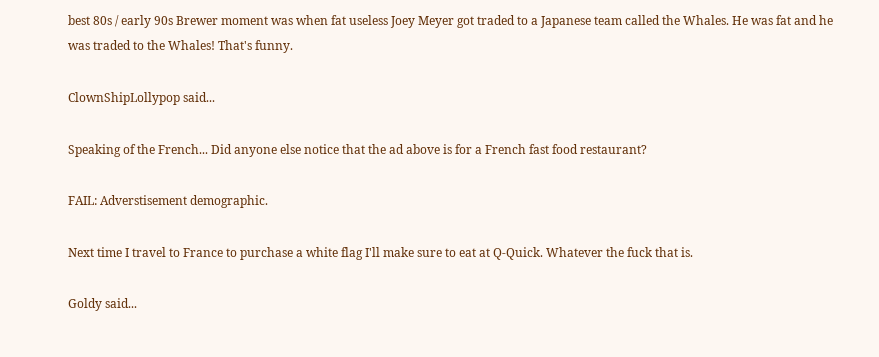best 80s / early 90s Brewer moment was when fat useless Joey Meyer got traded to a Japanese team called the Whales. He was fat and he was traded to the Whales! That's funny.

ClownShipLollypop said...

Speaking of the French... Did anyone else notice that the ad above is for a French fast food restaurant?

FAIL: Adverstisement demographic.

Next time I travel to France to purchase a white flag I'll make sure to eat at Q-Quick. Whatever the fuck that is.

Goldy said...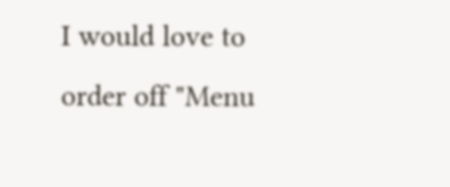I would love to order off "Menu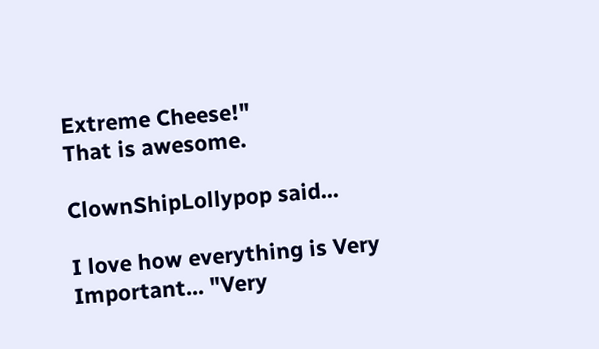Extreme Cheese!"
That is awesome.

ClownShipLollypop said...

I love how everything is Very Important... "Very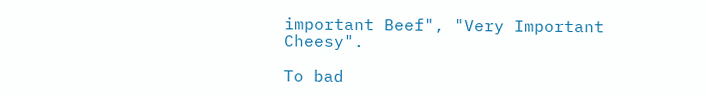important Beef", "Very Important Cheesy".

To bad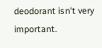deodorant isn't very important.